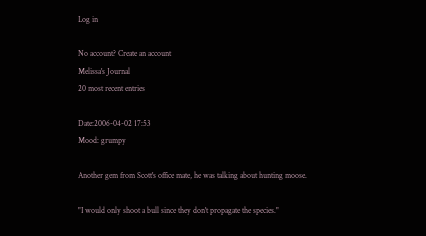Log in

No account? Create an account
Melissa's Journal
20 most recent entries

Date:2006-04-02 17:53
Mood: grumpy

Another gem from Scott's office mate, he was talking about hunting moose.

"I would only shoot a bull since they don't propagate the species."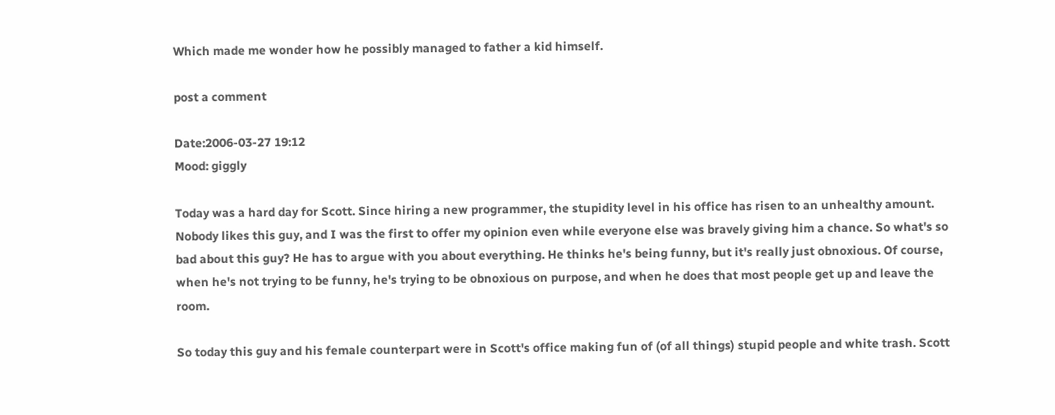Which made me wonder how he possibly managed to father a kid himself.

post a comment

Date:2006-03-27 19:12
Mood: giggly

Today was a hard day for Scott. Since hiring a new programmer, the stupidity level in his office has risen to an unhealthy amount. Nobody likes this guy, and I was the first to offer my opinion even while everyone else was bravely giving him a chance. So what's so bad about this guy? He has to argue with you about everything. He thinks he's being funny, but it's really just obnoxious. Of course, when he's not trying to be funny, he's trying to be obnoxious on purpose, and when he does that most people get up and leave the room.

So today this guy and his female counterpart were in Scott's office making fun of (of all things) stupid people and white trash. Scott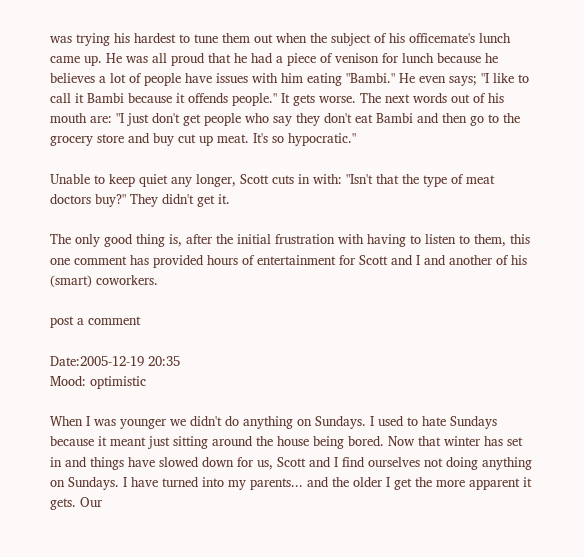was trying his hardest to tune them out when the subject of his officemate's lunch came up. He was all proud that he had a piece of venison for lunch because he believes a lot of people have issues with him eating "Bambi." He even says; "I like to call it Bambi because it offends people." It gets worse. The next words out of his mouth are: "I just don't get people who say they don't eat Bambi and then go to the grocery store and buy cut up meat. It's so hypocratic."

Unable to keep quiet any longer, Scott cuts in with: "Isn't that the type of meat doctors buy?" They didn't get it.

The only good thing is, after the initial frustration with having to listen to them, this one comment has provided hours of entertainment for Scott and I and another of his (smart) coworkers.

post a comment

Date:2005-12-19 20:35
Mood: optimistic

When I was younger we didn't do anything on Sundays. I used to hate Sundays because it meant just sitting around the house being bored. Now that winter has set in and things have slowed down for us, Scott and I find ourselves not doing anything on Sundays. I have turned into my parents... and the older I get the more apparent it gets. Our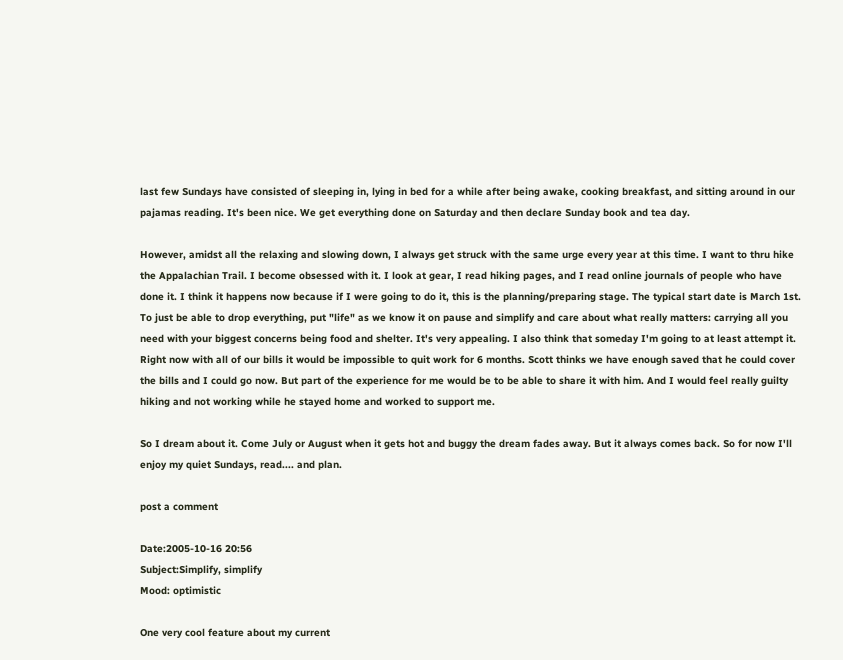last few Sundays have consisted of sleeping in, lying in bed for a while after being awake, cooking breakfast, and sitting around in our pajamas reading. It's been nice. We get everything done on Saturday and then declare Sunday book and tea day.

However, amidst all the relaxing and slowing down, I always get struck with the same urge every year at this time. I want to thru hike the Appalachian Trail. I become obsessed with it. I look at gear, I read hiking pages, and I read online journals of people who have done it. I think it happens now because if I were going to do it, this is the planning/preparing stage. The typical start date is March 1st. To just be able to drop everything, put "life" as we know it on pause and simplify and care about what really matters: carrying all you need with your biggest concerns being food and shelter. It's very appealing. I also think that someday I'm going to at least attempt it. Right now with all of our bills it would be impossible to quit work for 6 months. Scott thinks we have enough saved that he could cover the bills and I could go now. But part of the experience for me would be to be able to share it with him. And I would feel really guilty hiking and not working while he stayed home and worked to support me.

So I dream about it. Come July or August when it gets hot and buggy the dream fades away. But it always comes back. So for now I'll enjoy my quiet Sundays, read.... and plan.

post a comment

Date:2005-10-16 20:56
Subject:Simplify, simplify
Mood: optimistic

One very cool feature about my current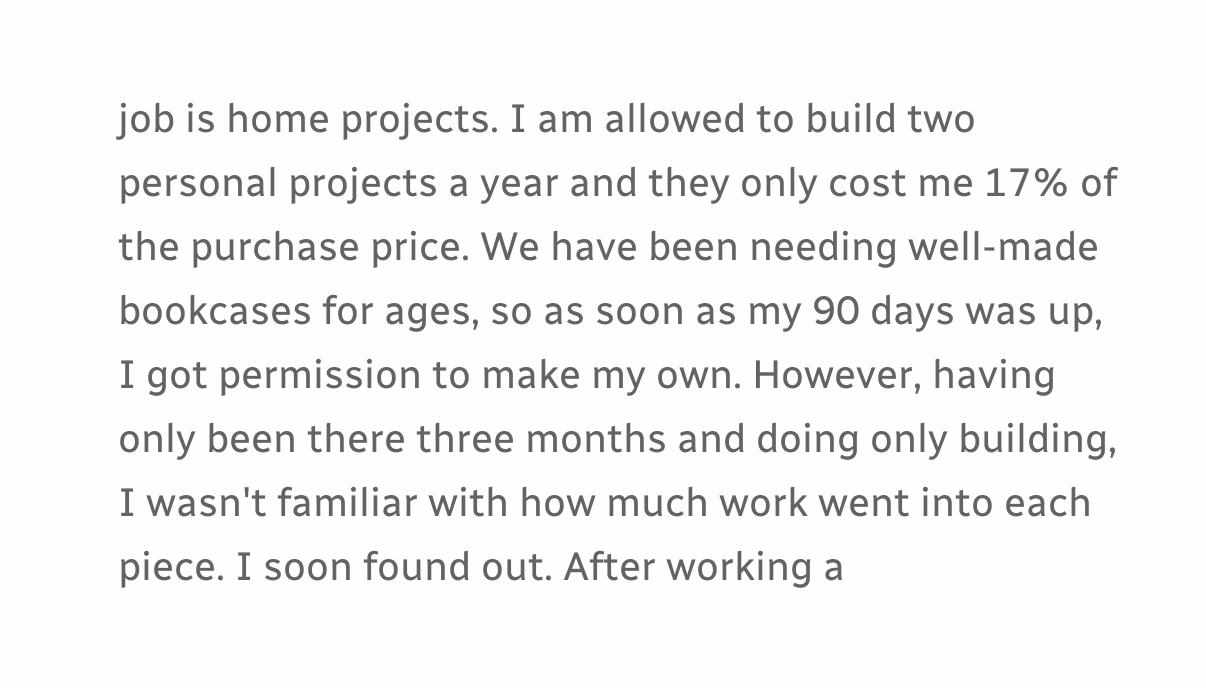job is home projects. I am allowed to build two personal projects a year and they only cost me 17% of the purchase price. We have been needing well-made bookcases for ages, so as soon as my 90 days was up, I got permission to make my own. However, having only been there three months and doing only building, I wasn't familiar with how much work went into each piece. I soon found out. After working a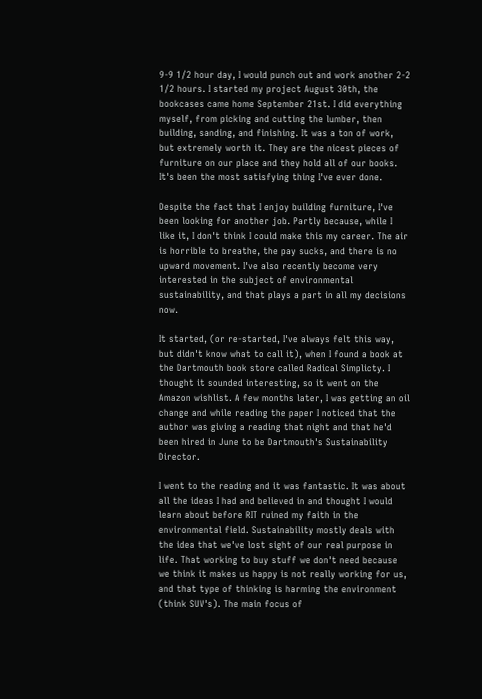9-9 1/2 hour day, I would punch out and work another 2-2 1/2 hours. I started my project August 30th, the bookcases came home September 21st. I did everything myself, from picking and cutting the lumber, then building, sanding, and finishing. It was a ton of work, but extremely worth it. They are the nicest pieces of furniture on our place and they hold all of our books. It's been the most satisfying thing I've ever done.

Despite the fact that I enjoy building furniture, I've been looking for another job. Partly because, while I like it, I don't think I could make this my career. The air is horrible to breathe, the pay sucks, and there is no upward movement. I've also recently become very interested in the subject of environmental sustainability, and that plays a part in all my decisions now.

It started, (or re-started, I've always felt this way, but didn't know what to call it), when I found a book at the Dartmouth book store called Radical Simplicty. I thought it sounded interesting, so it went on the Amazon wishlist. A few months later, I was getting an oil change and while reading the paper I noticed that the author was giving a reading that night and that he'd been hired in June to be Dartmouth's Sustainability Director.

I went to the reading and it was fantastic. It was about all the ideas I had and believed in and thought I would learn about before RIT ruined my faith in the environmental field. Sustainability mostly deals with the idea that we've lost sight of our real purpose in life. That working to buy stuff we don't need because we think it makes us happy is not really working for us, and that type of thinking is harming the environment (think SUV's). The main focus of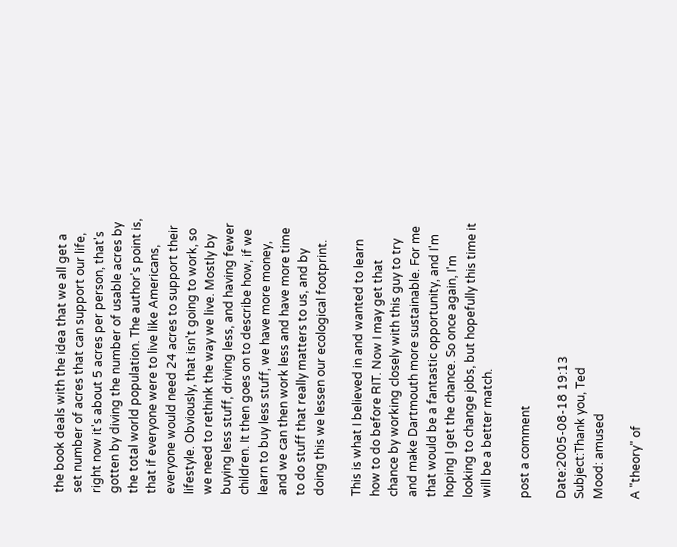the book deals with the idea that we all get a set number of acres that can support our life, right now it's about 5 acres per person, that's gotten by diving the number of usable acres by the total world population. The author's point is, that if everyone were to live like Americans, everyone would need 24 acres to support their lifestyle. Obviously, that isn't going to work, so we need to rethink the way we live. Mostly by buying less stuff, driving less, and having fewer children. It then goes on to describe how, if we learn to buy less stuff, we have more money, and we can then work less and have more time to do stuff that really matters to us, and by doing this we lessen our ecological footprint.

This is what I believed in and wanted to learn how to do before RIT. Now I may get that chance by working closely with this guy to try and make Dartmouth more sustainable. For me that would be a fantastic opportunity, and I'm hoping I get the chance. So once again, I'm looking to change jobs, but hopefully this time it will be a better match.

post a comment

Date:2005-08-18 19:13
Subject:Thank you, Ted
Mood: amused

A "theory" of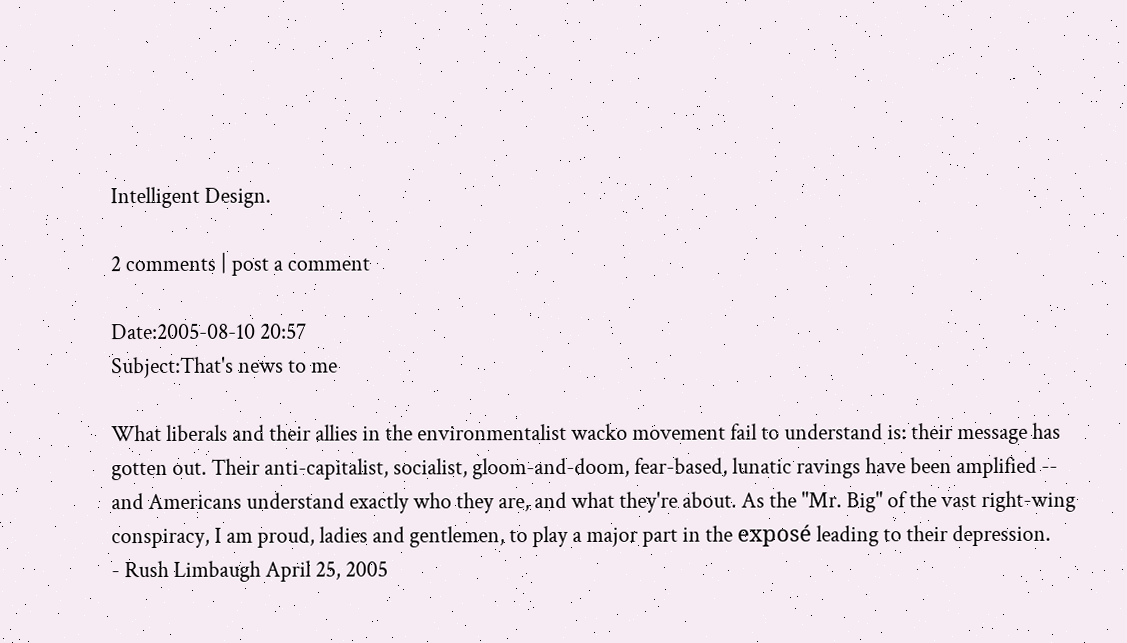Intelligent Design.

2 comments | post a comment

Date:2005-08-10 20:57
Subject:That's news to me

What liberals and their allies in the environmentalist wacko movement fail to understand is: their message has gotten out. Their anti-capitalist, socialist, gloom-and-doom, fear-based, lunatic ravings have been amplified -- and Americans understand exactly who they are, and what they're about. As the "Mr. Big" of the vast right-wing conspiracy, I am proud, ladies and gentlemen, to play a major part in the exposé leading to their depression.
- Rush Limbaugh April 25, 2005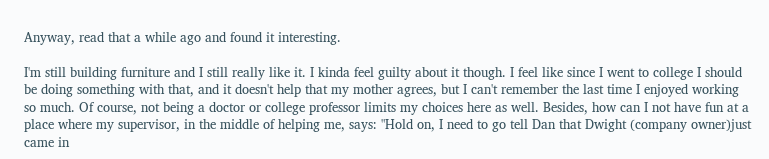Anyway, read that a while ago and found it interesting.

I'm still building furniture and I still really like it. I kinda feel guilty about it though. I feel like since I went to college I should be doing something with that, and it doesn't help that my mother agrees, but I can't remember the last time I enjoyed working so much. Of course, not being a doctor or college professor limits my choices here as well. Besides, how can I not have fun at a place where my supervisor, in the middle of helping me, says: "Hold on, I need to go tell Dan that Dwight (company owner)just came in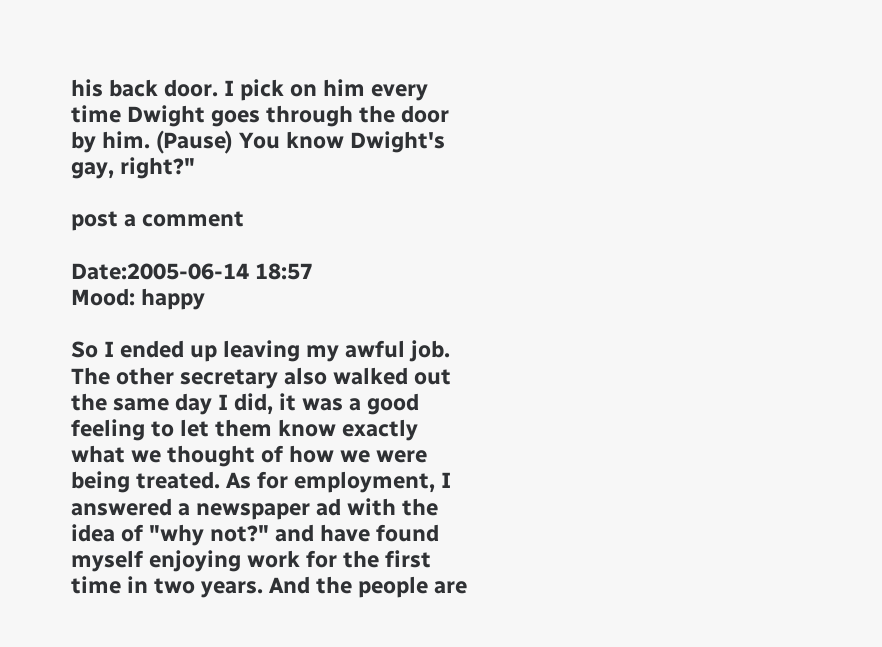his back door. I pick on him every time Dwight goes through the door by him. (Pause) You know Dwight's gay, right?"

post a comment

Date:2005-06-14 18:57
Mood: happy

So I ended up leaving my awful job. The other secretary also walked out the same day I did, it was a good feeling to let them know exactly what we thought of how we were being treated. As for employment, I answered a newspaper ad with the idea of "why not?" and have found myself enjoying work for the first time in two years. And the people are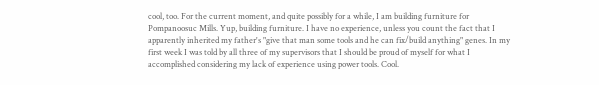cool, too. For the current moment, and quite possibly for a while, I am building furniture for Pompanoosuc Mills. Yup, building furniture. I have no experience, unless you count the fact that I apparently inherited my father's "give that man some tools and he can fix/build anything" genes. In my first week I was told by all three of my supervisors that I should be proud of myself for what I accomplished considering my lack of experience using power tools. Cool.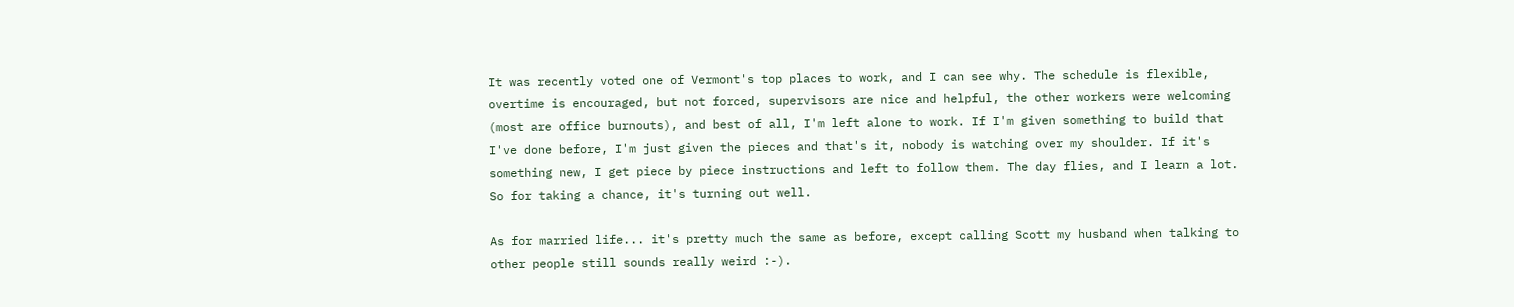It was recently voted one of Vermont's top places to work, and I can see why. The schedule is flexible, overtime is encouraged, but not forced, supervisors are nice and helpful, the other workers were welcoming (most are office burnouts), and best of all, I'm left alone to work. If I'm given something to build that I've done before, I'm just given the pieces and that's it, nobody is watching over my shoulder. If it's something new, I get piece by piece instructions and left to follow them. The day flies, and I learn a lot. So for taking a chance, it's turning out well.

As for married life... it's pretty much the same as before, except calling Scott my husband when talking to other people still sounds really weird :-).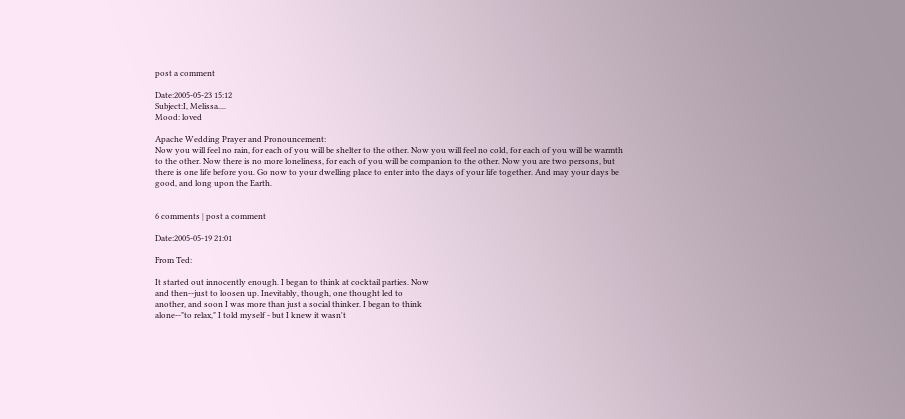post a comment

Date:2005-05-23 15:12
Subject:I, Melissa....
Mood: loved

Apache Wedding Prayer and Pronouncement:
Now you will feel no rain, for each of you will be shelter to the other. Now you will feel no cold, for each of you will be warmth to the other. Now there is no more loneliness, for each of you will be companion to the other. Now you are two persons, but there is one life before you. Go now to your dwelling place to enter into the days of your life together. And may your days be good, and long upon the Earth.


6 comments | post a comment

Date:2005-05-19 21:01

From Ted:

It started out innocently enough. I began to think at cocktail parties. Now
and then--just to loosen up. Inevitably, though, one thought led to
another, and soon I was more than just a social thinker. I began to think
alone--"to relax," I told myself - but I knew it wasn't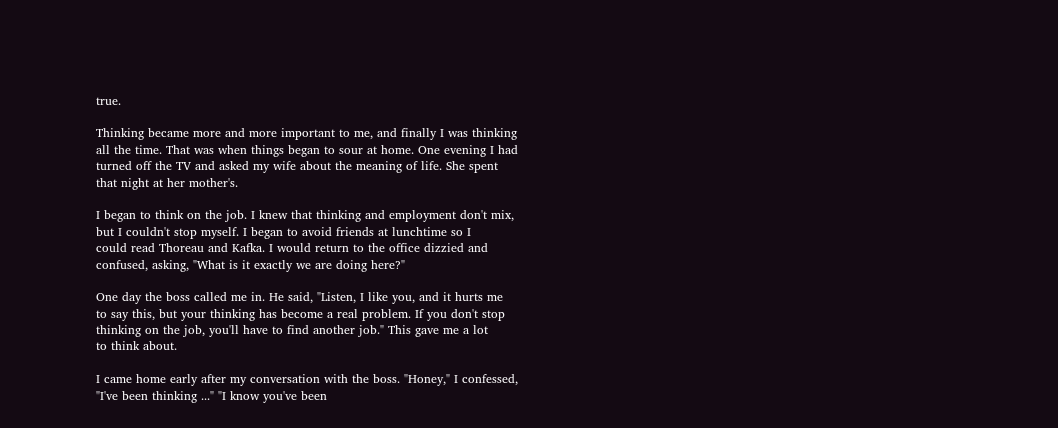true.

Thinking became more and more important to me, and finally I was thinking
all the time. That was when things began to sour at home. One evening I had
turned off the TV and asked my wife about the meaning of life. She spent
that night at her mother's.

I began to think on the job. I knew that thinking and employment don't mix,
but I couldn't stop myself. I began to avoid friends at lunchtime so I
could read Thoreau and Kafka. I would return to the office dizzied and
confused, asking, "What is it exactly we are doing here?"

One day the boss called me in. He said, "Listen, I like you, and it hurts me
to say this, but your thinking has become a real problem. If you don't stop
thinking on the job, you'll have to find another job." This gave me a lot
to think about.

I came home early after my conversation with the boss. "Honey," I confessed,
"I've been thinking ..." "I know you've been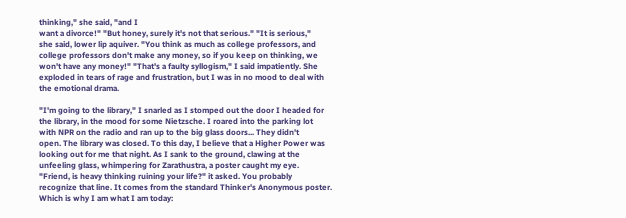thinking," she said, "and I
want a divorce!" "But honey, surely it's not that serious." "It is serious,"
she said, lower lip aquiver. "You think as much as college professors, and
college professors don't make any money, so if you keep on thinking, we
won't have any money!" "That's a faulty syllogism," I said impatiently. She
exploded in tears of rage and frustration, but I was in no mood to deal with
the emotional drama.

"I'm going to the library," I snarled as I stomped out the door I headed for
the library, in the mood for some Nietzsche. I roared into the parking lot
with NPR on the radio and ran up to the big glass doors... They didn't
open. The library was closed. To this day, I believe that a Higher Power was
looking out for me that night. As I sank to the ground, clawing at the
unfeeling glass, whimpering for Zarathustra, a poster caught my eye.
"Friend, is heavy thinking ruining your life?" it asked. You probably
recognize that line. It comes from the standard Thinker's Anonymous poster.
Which is why I am what I am today: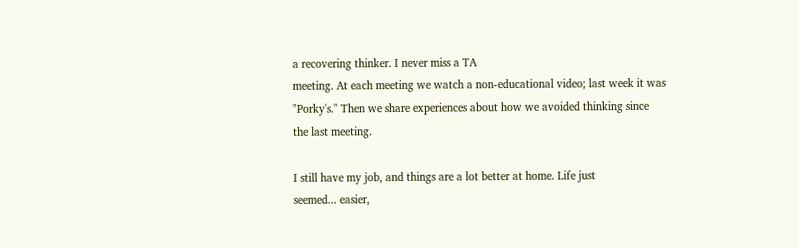a recovering thinker. I never miss a TA
meeting. At each meeting we watch a non-educational video; last week it was
"Porky's." Then we share experiences about how we avoided thinking since
the last meeting.

I still have my job, and things are a lot better at home. Life just
seemed... easier,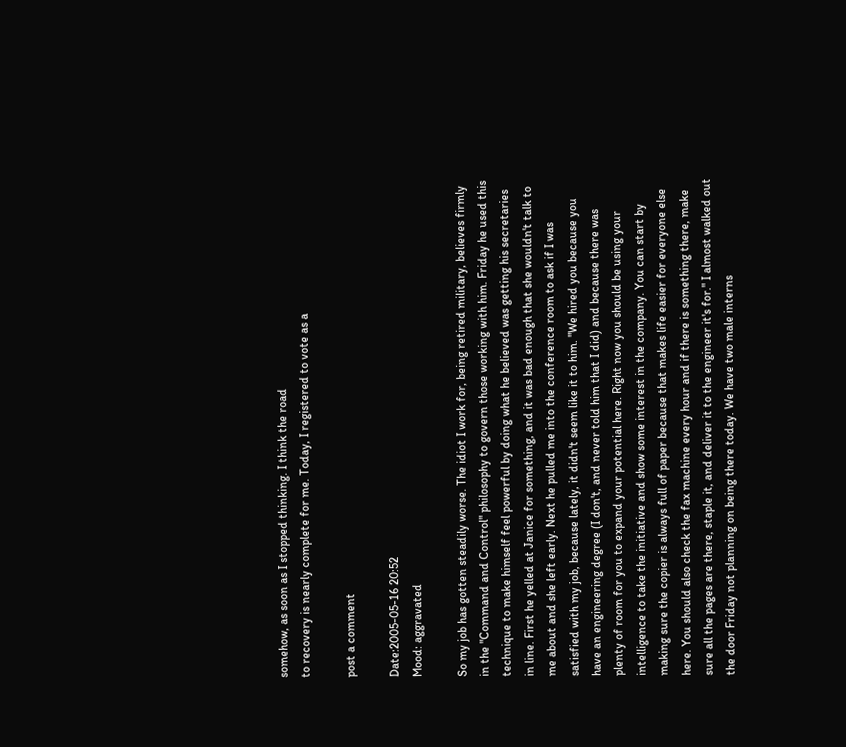somehow, as soon as I stopped thinking. I think the road
to recovery is nearly complete for me. Today, I registered to vote as a

post a comment

Date:2005-05-16 20:52
Mood: aggravated

So my job has gotten steadily worse. The idiot I work for, being retired military, believes firmly in the "Command and Control" philosophy to govern those working with him. Friday he used this technique to make himself feel powerful by doing what he believed was getting his secretaries in line. First he yelled at Janice for something, and it was bad enough that she wouldn't talk to me about and she left early. Next he pulled me into the conference room to ask if I was satisfied with my job, because lately, it didn't seem like it to him. "We hired you because you have an engineering degree (I don't, and never told him that I did) and because there was plenty of room for you to expand your potential here. Right now you should be using your intelligence to take the initiative and show some interest in the company. You can start by making sure the copier is always full of paper because that makes life easier for everyone else here. You should also check the fax machine every hour and if there is something there, make sure all the pages are there, staple it, and deliver it to the engineer it's for." I almost walked out the door Friday not planning on being there today. We have two male interns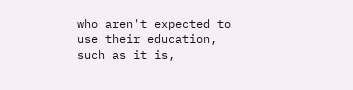who aren't expected to use their education, such as it is,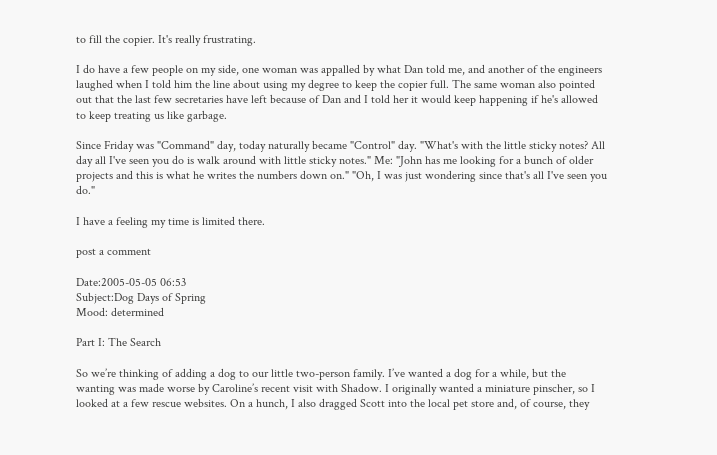to fill the copier. It's really frustrating.

I do have a few people on my side, one woman was appalled by what Dan told me, and another of the engineers laughed when I told him the line about using my degree to keep the copier full. The same woman also pointed out that the last few secretaries have left because of Dan and I told her it would keep happening if he's allowed to keep treating us like garbage.

Since Friday was "Command" day, today naturally became "Control" day. "What's with the little sticky notes? All day all I've seen you do is walk around with little sticky notes." Me: "John has me looking for a bunch of older projects and this is what he writes the numbers down on." "Oh, I was just wondering since that's all I've seen you do."

I have a feeling my time is limited there.

post a comment

Date:2005-05-05 06:53
Subject:Dog Days of Spring
Mood: determined

Part I: The Search

So we’re thinking of adding a dog to our little two-person family. I’ve wanted a dog for a while, but the wanting was made worse by Caroline’s recent visit with Shadow. I originally wanted a miniature pinscher, so I looked at a few rescue websites. On a hunch, I also dragged Scott into the local pet store and, of course, they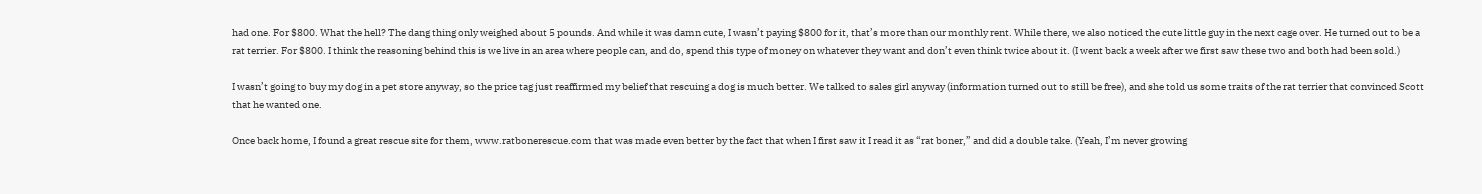had one. For $800. What the hell? The dang thing only weighed about 5 pounds. And while it was damn cute, I wasn’t paying $800 for it, that’s more than our monthly rent. While there, we also noticed the cute little guy in the next cage over. He turned out to be a rat terrier. For $800. I think the reasoning behind this is we live in an area where people can, and do, spend this type of money on whatever they want and don’t even think twice about it. (I went back a week after we first saw these two and both had been sold.)

I wasn’t going to buy my dog in a pet store anyway, so the price tag just reaffirmed my belief that rescuing a dog is much better. We talked to sales girl anyway (information turned out to still be free), and she told us some traits of the rat terrier that convinced Scott that he wanted one.

Once back home, I found a great rescue site for them, www.ratbonerescue.com that was made even better by the fact that when I first saw it I read it as “rat boner,” and did a double take. (Yeah, I’m never growing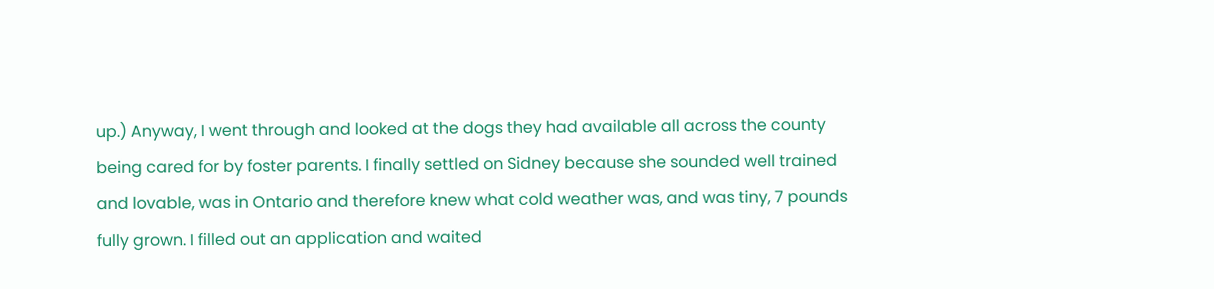up.) Anyway, I went through and looked at the dogs they had available all across the county being cared for by foster parents. I finally settled on Sidney because she sounded well trained and lovable, was in Ontario and therefore knew what cold weather was, and was tiny, 7 pounds fully grown. I filled out an application and waited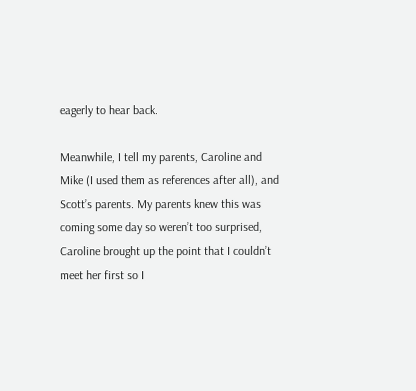eagerly to hear back.

Meanwhile, I tell my parents, Caroline and Mike (I used them as references after all), and Scott’s parents. My parents knew this was coming some day so weren’t too surprised, Caroline brought up the point that I couldn’t meet her first so I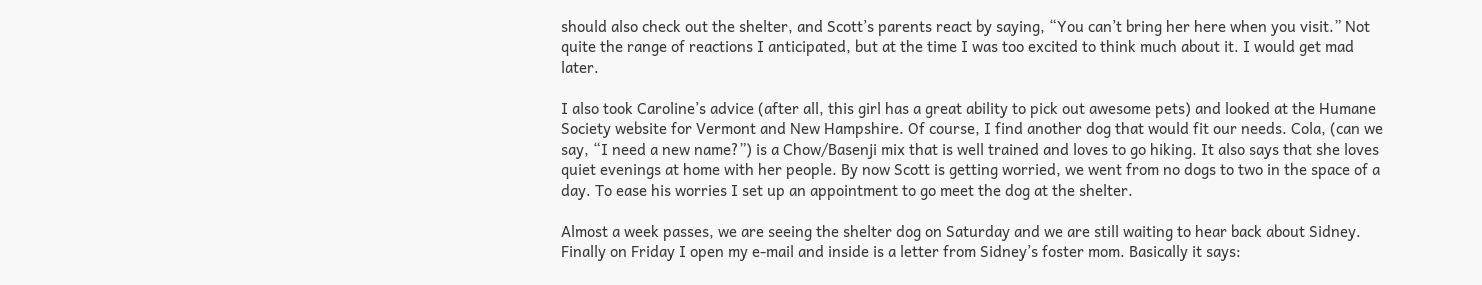should also check out the shelter, and Scott’s parents react by saying, “You can’t bring her here when you visit.” Not quite the range of reactions I anticipated, but at the time I was too excited to think much about it. I would get mad later.

I also took Caroline’s advice (after all, this girl has a great ability to pick out awesome pets) and looked at the Humane Society website for Vermont and New Hampshire. Of course, I find another dog that would fit our needs. Cola, (can we say, “I need a new name?”) is a Chow/Basenji mix that is well trained and loves to go hiking. It also says that she loves quiet evenings at home with her people. By now Scott is getting worried, we went from no dogs to two in the space of a day. To ease his worries I set up an appointment to go meet the dog at the shelter.

Almost a week passes, we are seeing the shelter dog on Saturday and we are still waiting to hear back about Sidney. Finally on Friday I open my e-mail and inside is a letter from Sidney’s foster mom. Basically it says: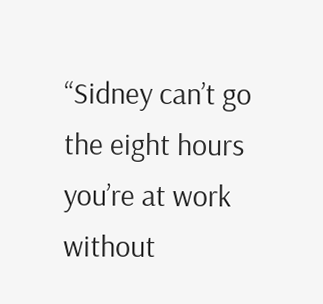“Sidney can’t go the eight hours you’re at work without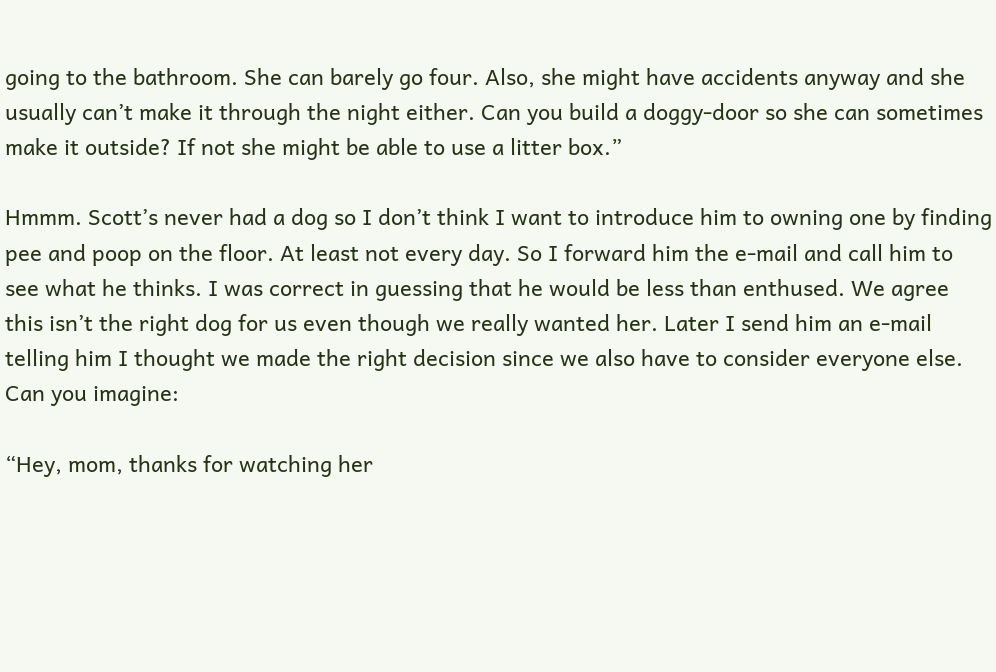going to the bathroom. She can barely go four. Also, she might have accidents anyway and she usually can’t make it through the night either. Can you build a doggy-door so she can sometimes make it outside? If not she might be able to use a litter box.”

Hmmm. Scott’s never had a dog so I don’t think I want to introduce him to owning one by finding pee and poop on the floor. At least not every day. So I forward him the e-mail and call him to see what he thinks. I was correct in guessing that he would be less than enthused. We agree this isn’t the right dog for us even though we really wanted her. Later I send him an e-mail telling him I thought we made the right decision since we also have to consider everyone else. Can you imagine:

“Hey, mom, thanks for watching her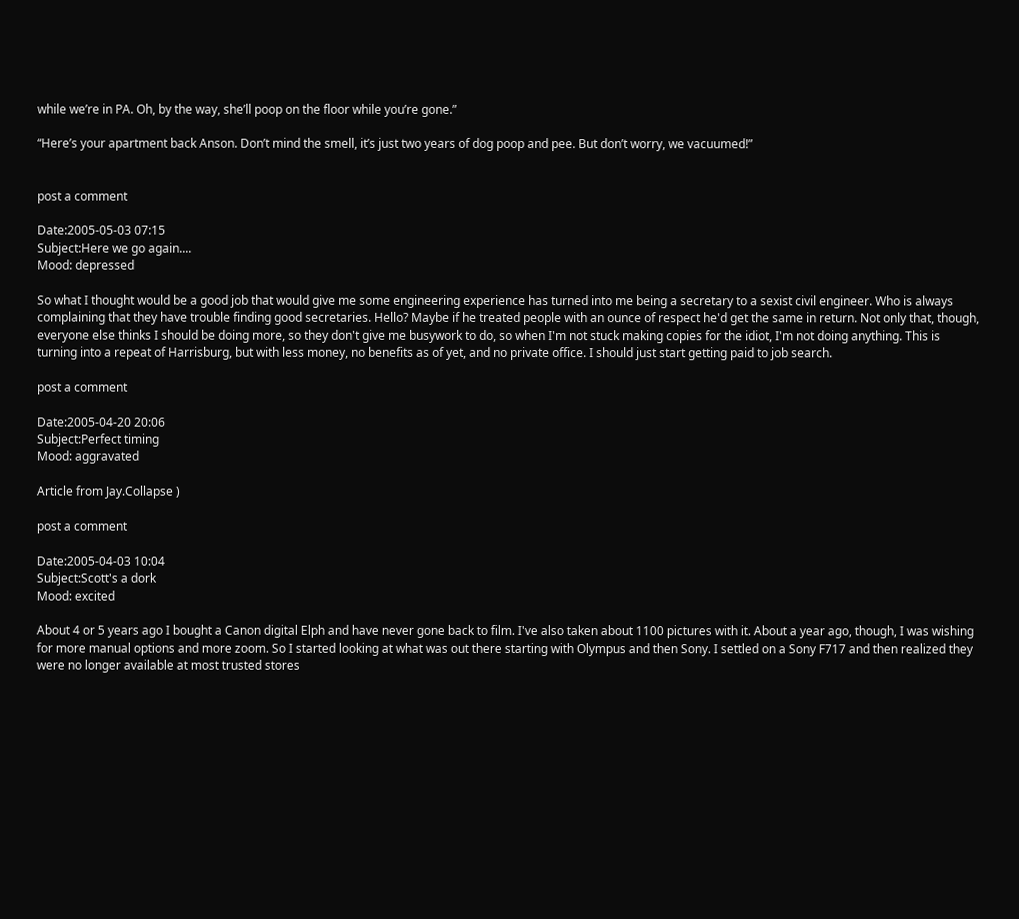while we’re in PA. Oh, by the way, she’ll poop on the floor while you’re gone.”

“Here’s your apartment back Anson. Don’t mind the smell, it’s just two years of dog poop and pee. But don’t worry, we vacuumed!”


post a comment

Date:2005-05-03 07:15
Subject:Here we go again....
Mood: depressed

So what I thought would be a good job that would give me some engineering experience has turned into me being a secretary to a sexist civil engineer. Who is always complaining that they have trouble finding good secretaries. Hello? Maybe if he treated people with an ounce of respect he'd get the same in return. Not only that, though, everyone else thinks I should be doing more, so they don't give me busywork to do, so when I'm not stuck making copies for the idiot, I'm not doing anything. This is turning into a repeat of Harrisburg, but with less money, no benefits as of yet, and no private office. I should just start getting paid to job search.

post a comment

Date:2005-04-20 20:06
Subject:Perfect timing
Mood: aggravated

Article from Jay.Collapse )

post a comment

Date:2005-04-03 10:04
Subject:Scott's a dork
Mood: excited

About 4 or 5 years ago I bought a Canon digital Elph and have never gone back to film. I've also taken about 1100 pictures with it. About a year ago, though, I was wishing for more manual options and more zoom. So I started looking at what was out there starting with Olympus and then Sony. I settled on a Sony F717 and then realized they were no longer available at most trusted stores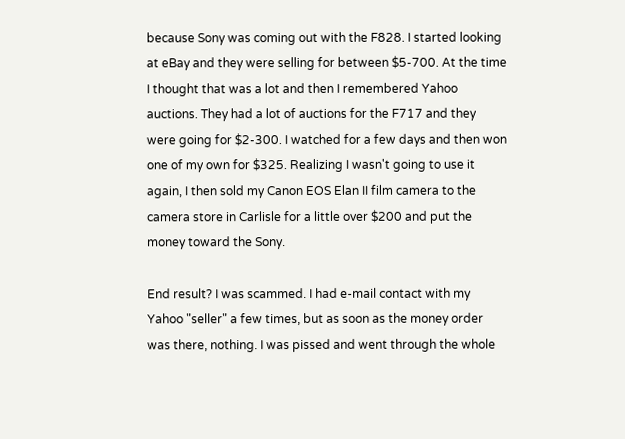because Sony was coming out with the F828. I started looking at eBay and they were selling for between $5-700. At the time I thought that was a lot and then I remembered Yahoo auctions. They had a lot of auctions for the F717 and they were going for $2-300. I watched for a few days and then won one of my own for $325. Realizing I wasn't going to use it again, I then sold my Canon EOS Elan II film camera to the camera store in Carlisle for a little over $200 and put the money toward the Sony.

End result? I was scammed. I had e-mail contact with my Yahoo "seller" a few times, but as soon as the money order was there, nothing. I was pissed and went through the whole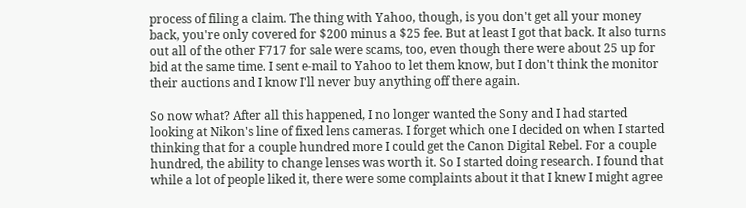process of filing a claim. The thing with Yahoo, though, is you don't get all your money back, you're only covered for $200 minus a $25 fee. But at least I got that back. It also turns out all of the other F717 for sale were scams, too, even though there were about 25 up for bid at the same time. I sent e-mail to Yahoo to let them know, but I don't think the monitor their auctions and I know I'll never buy anything off there again.

So now what? After all this happened, I no longer wanted the Sony and I had started looking at Nikon's line of fixed lens cameras. I forget which one I decided on when I started thinking that for a couple hundred more I could get the Canon Digital Rebel. For a couple hundred, the ability to change lenses was worth it. So I started doing research. I found that while a lot of people liked it, there were some complaints about it that I knew I might agree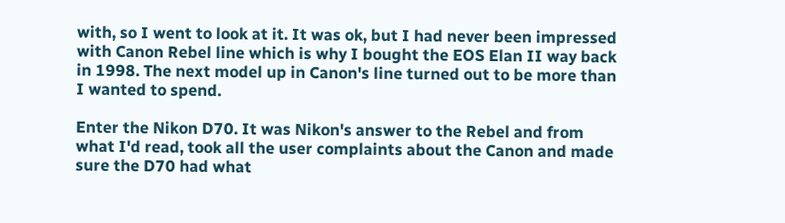with, so I went to look at it. It was ok, but I had never been impressed with Canon Rebel line which is why I bought the EOS Elan II way back in 1998. The next model up in Canon's line turned out to be more than I wanted to spend.

Enter the Nikon D70. It was Nikon's answer to the Rebel and from what I'd read, took all the user complaints about the Canon and made sure the D70 had what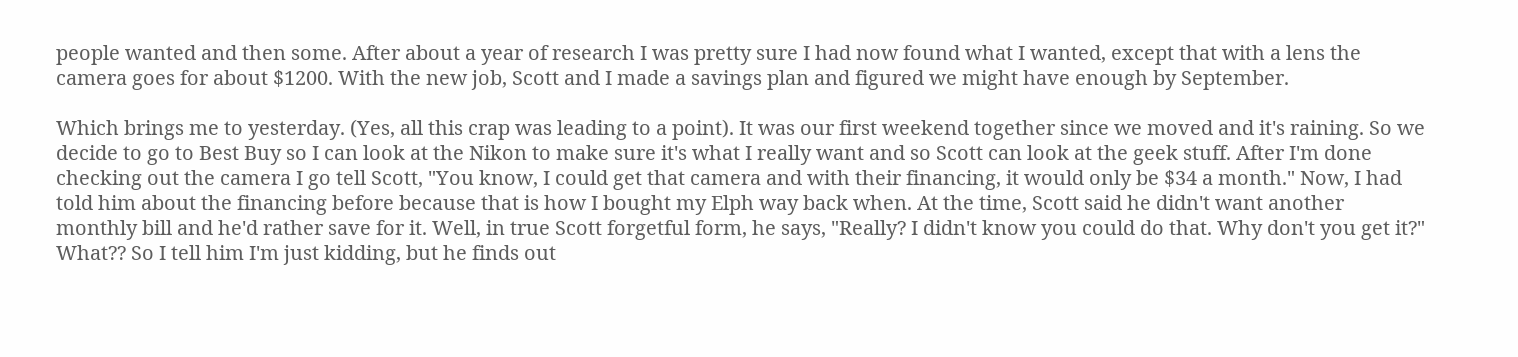people wanted and then some. After about a year of research I was pretty sure I had now found what I wanted, except that with a lens the camera goes for about $1200. With the new job, Scott and I made a savings plan and figured we might have enough by September.

Which brings me to yesterday. (Yes, all this crap was leading to a point). It was our first weekend together since we moved and it's raining. So we decide to go to Best Buy so I can look at the Nikon to make sure it's what I really want and so Scott can look at the geek stuff. After I'm done checking out the camera I go tell Scott, "You know, I could get that camera and with their financing, it would only be $34 a month." Now, I had told him about the financing before because that is how I bought my Elph way back when. At the time, Scott said he didn't want another monthly bill and he'd rather save for it. Well, in true Scott forgetful form, he says, "Really? I didn't know you could do that. Why don't you get it?" What?? So I tell him I'm just kidding, but he finds out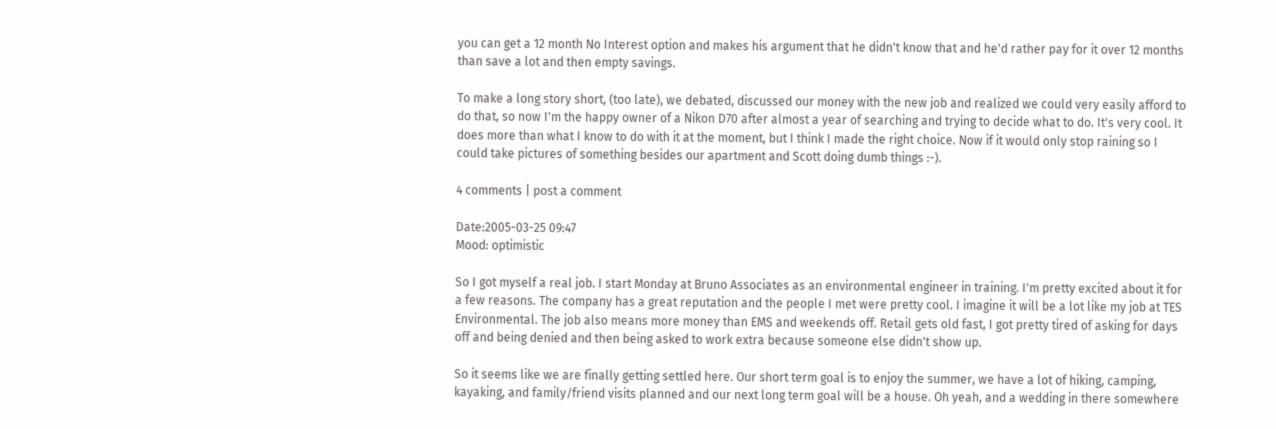you can get a 12 month No Interest option and makes his argument that he didn't know that and he'd rather pay for it over 12 months than save a lot and then empty savings.

To make a long story short, (too late), we debated, discussed our money with the new job and realized we could very easily afford to do that, so now I'm the happy owner of a Nikon D70 after almost a year of searching and trying to decide what to do. It's very cool. It does more than what I know to do with it at the moment, but I think I made the right choice. Now if it would only stop raining so I could take pictures of something besides our apartment and Scott doing dumb things :-).

4 comments | post a comment

Date:2005-03-25 09:47
Mood: optimistic

So I got myself a real job. I start Monday at Bruno Associates as an environmental engineer in training. I'm pretty excited about it for a few reasons. The company has a great reputation and the people I met were pretty cool. I imagine it will be a lot like my job at TES Environmental. The job also means more money than EMS and weekends off. Retail gets old fast, I got pretty tired of asking for days off and being denied and then being asked to work extra because someone else didn't show up.

So it seems like we are finally getting settled here. Our short term goal is to enjoy the summer, we have a lot of hiking, camping, kayaking, and family/friend visits planned and our next long term goal will be a house. Oh yeah, and a wedding in there somewhere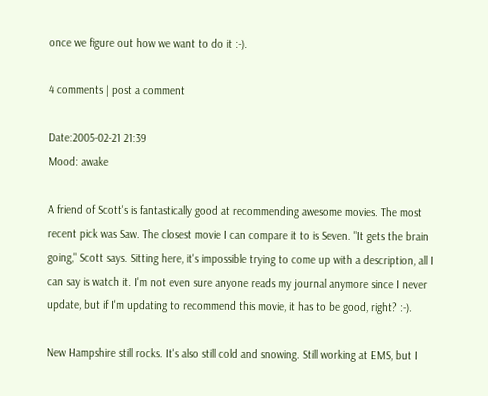once we figure out how we want to do it :-).

4 comments | post a comment

Date:2005-02-21 21:39
Mood: awake

A friend of Scott's is fantastically good at recommending awesome movies. The most recent pick was Saw. The closest movie I can compare it to is Seven. "It gets the brain going," Scott says. Sitting here, it's impossible trying to come up with a description, all I can say is watch it. I'm not even sure anyone reads my journal anymore since I never update, but if I'm updating to recommend this movie, it has to be good, right? :-).

New Hampshire still rocks. It's also still cold and snowing. Still working at EMS, but I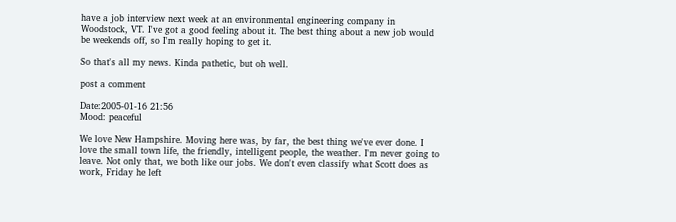have a job interview next week at an environmental engineering company in Woodstock, VT. I've got a good feeling about it. The best thing about a new job would be weekends off, so I'm really hoping to get it.

So that's all my news. Kinda pathetic, but oh well.

post a comment

Date:2005-01-16 21:56
Mood: peaceful

We love New Hampshire. Moving here was, by far, the best thing we've ever done. I love the small town life, the friendly, intelligent people, the weather. I'm never going to leave. Not only that, we both like our jobs. We don't even classify what Scott does as work, Friday he left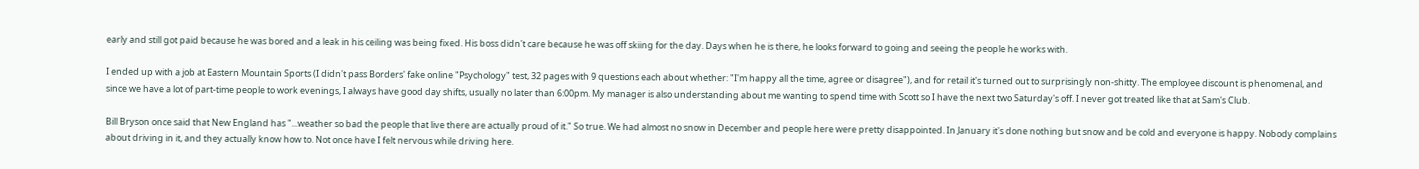early and still got paid because he was bored and a leak in his ceiling was being fixed. His boss didn't care because he was off skiing for the day. Days when he is there, he looks forward to going and seeing the people he works with.

I ended up with a job at Eastern Mountain Sports (I didn't pass Borders' fake online "Psychology" test, 32 pages with 9 questions each about whether: "I'm happy all the time, agree or disagree"), and for retail it's turned out to surprisingly non-shitty. The employee discount is phenomenal, and since we have a lot of part-time people to work evenings, I always have good day shifts, usually no later than 6:00pm. My manager is also understanding about me wanting to spend time with Scott so I have the next two Saturday's off. I never got treated like that at Sam's Club.

Bill Bryson once said that New England has "...weather so bad the people that live there are actually proud of it." So true. We had almost no snow in December and people here were pretty disappointed. In January it's done nothing but snow and be cold and everyone is happy. Nobody complains about driving in it, and they actually know how to. Not once have I felt nervous while driving here.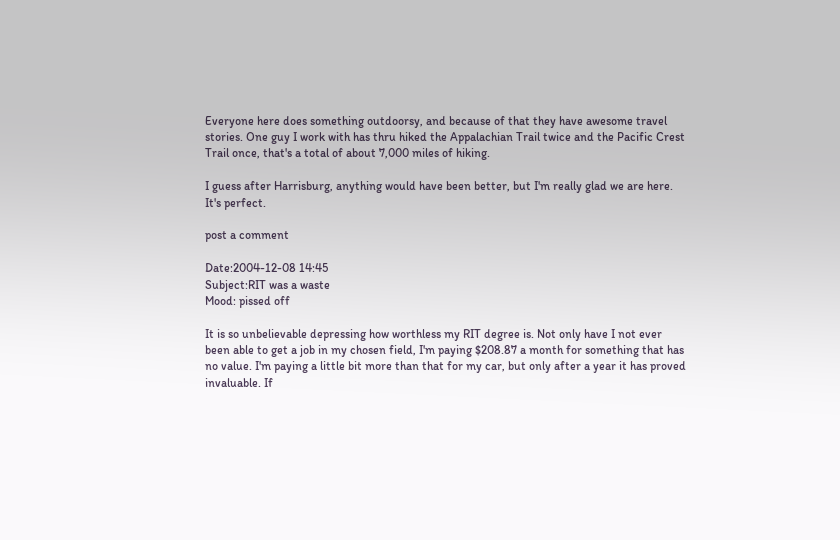Everyone here does something outdoorsy, and because of that they have awesome travel stories. One guy I work with has thru hiked the Appalachian Trail twice and the Pacific Crest Trail once, that's a total of about 7,000 miles of hiking.

I guess after Harrisburg, anything would have been better, but I'm really glad we are here. It's perfect.

post a comment

Date:2004-12-08 14:45
Subject:RIT was a waste
Mood: pissed off

It is so unbelievable depressing how worthless my RIT degree is. Not only have I not ever been able to get a job in my chosen field, I'm paying $208.87 a month for something that has no value. I'm paying a little bit more than that for my car, but only after a year it has proved invaluable. If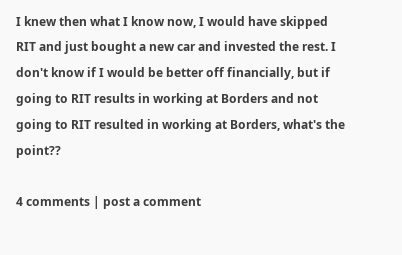I knew then what I know now, I would have skipped RIT and just bought a new car and invested the rest. I don't know if I would be better off financially, but if going to RIT results in working at Borders and not going to RIT resulted in working at Borders, what's the point??

4 comments | post a comment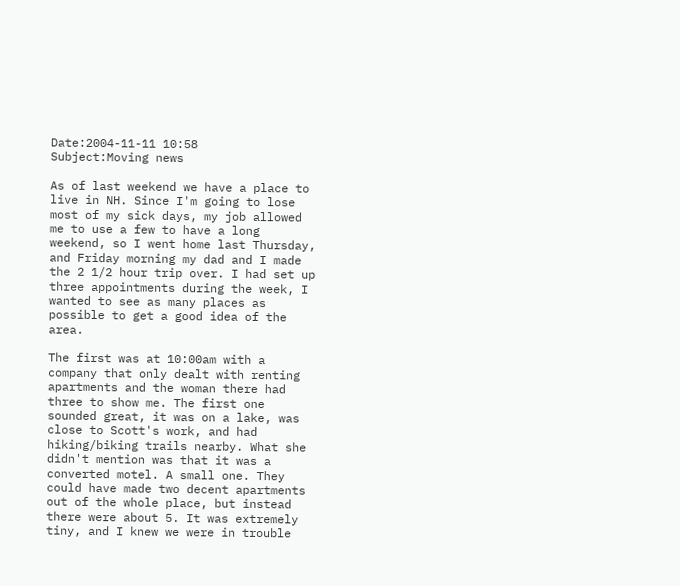Date:2004-11-11 10:58
Subject:Moving news

As of last weekend we have a place to live in NH. Since I'm going to lose most of my sick days, my job allowed me to use a few to have a long weekend, so I went home last Thursday, and Friday morning my dad and I made the 2 1/2 hour trip over. I had set up three appointments during the week, I wanted to see as many places as possible to get a good idea of the area.

The first was at 10:00am with a company that only dealt with renting apartments and the woman there had three to show me. The first one sounded great, it was on a lake, was close to Scott's work, and had hiking/biking trails nearby. What she didn't mention was that it was a converted motel. A small one. They could have made two decent apartments out of the whole place, but instead there were about 5. It was extremely tiny, and I knew we were in trouble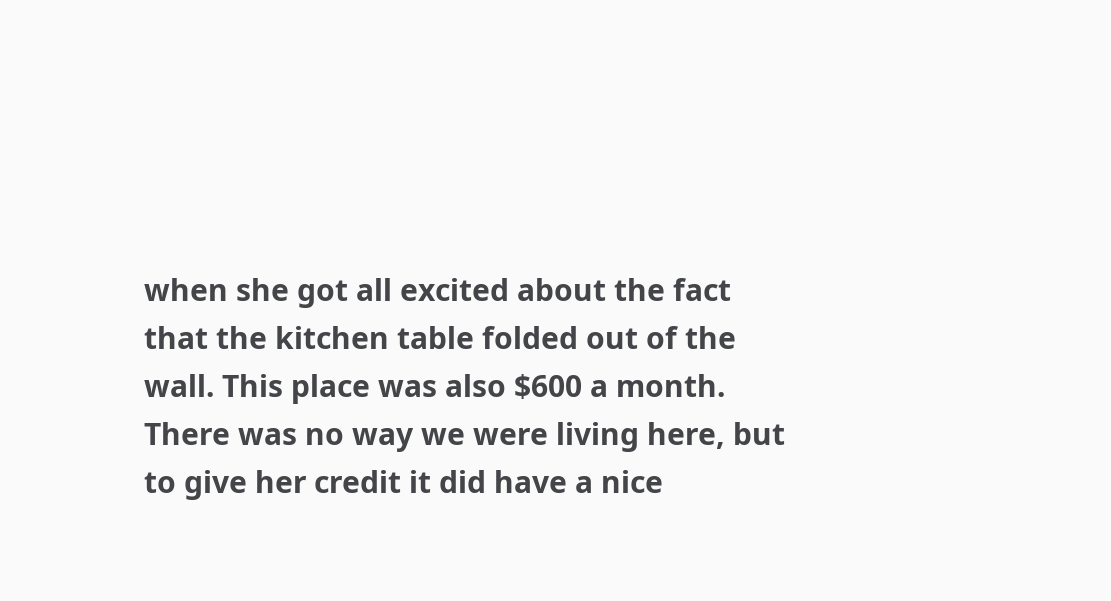when she got all excited about the fact that the kitchen table folded out of the wall. This place was also $600 a month. There was no way we were living here, but to give her credit it did have a nice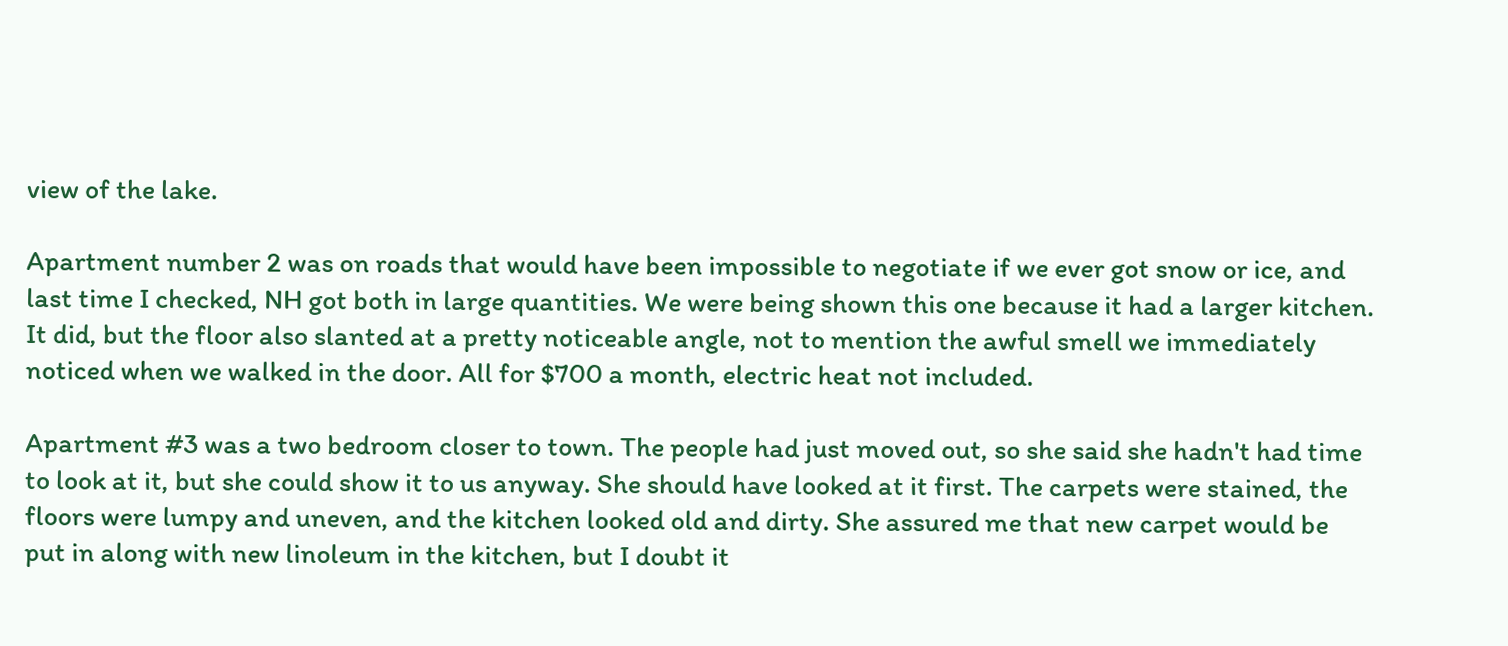view of the lake.

Apartment number 2 was on roads that would have been impossible to negotiate if we ever got snow or ice, and last time I checked, NH got both in large quantities. We were being shown this one because it had a larger kitchen. It did, but the floor also slanted at a pretty noticeable angle, not to mention the awful smell we immediately noticed when we walked in the door. All for $700 a month, electric heat not included.

Apartment #3 was a two bedroom closer to town. The people had just moved out, so she said she hadn't had time to look at it, but she could show it to us anyway. She should have looked at it first. The carpets were stained, the floors were lumpy and uneven, and the kitchen looked old and dirty. She assured me that new carpet would be put in along with new linoleum in the kitchen, but I doubt it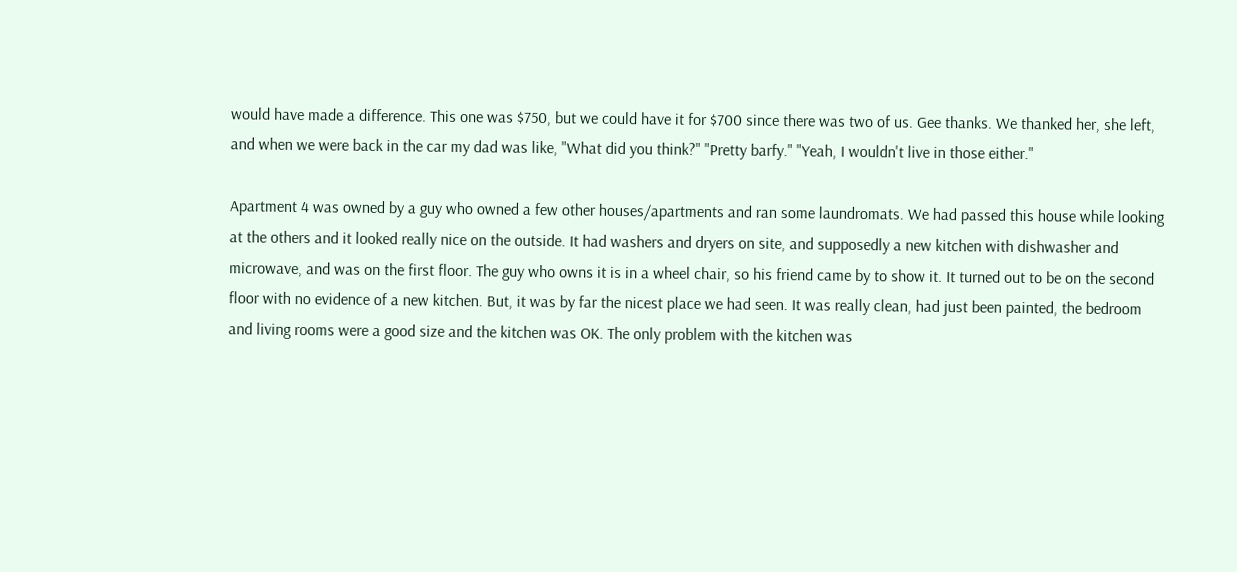would have made a difference. This one was $750, but we could have it for $700 since there was two of us. Gee thanks. We thanked her, she left, and when we were back in the car my dad was like, "What did you think?" "Pretty barfy." "Yeah, I wouldn't live in those either."

Apartment 4 was owned by a guy who owned a few other houses/apartments and ran some laundromats. We had passed this house while looking at the others and it looked really nice on the outside. It had washers and dryers on site, and supposedly a new kitchen with dishwasher and microwave, and was on the first floor. The guy who owns it is in a wheel chair, so his friend came by to show it. It turned out to be on the second floor with no evidence of a new kitchen. But, it was by far the nicest place we had seen. It was really clean, had just been painted, the bedroom and living rooms were a good size and the kitchen was OK. The only problem with the kitchen was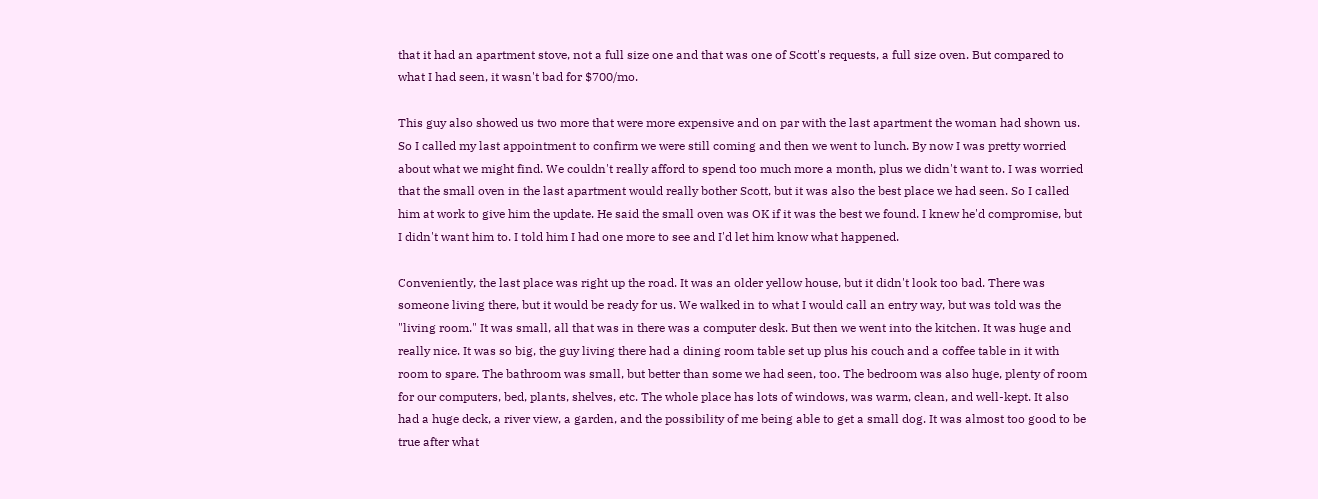that it had an apartment stove, not a full size one and that was one of Scott's requests, a full size oven. But compared to what I had seen, it wasn't bad for $700/mo.

This guy also showed us two more that were more expensive and on par with the last apartment the woman had shown us. So I called my last appointment to confirm we were still coming and then we went to lunch. By now I was pretty worried about what we might find. We couldn't really afford to spend too much more a month, plus we didn't want to. I was worried that the small oven in the last apartment would really bother Scott, but it was also the best place we had seen. So I called him at work to give him the update. He said the small oven was OK if it was the best we found. I knew he'd compromise, but I didn't want him to. I told him I had one more to see and I'd let him know what happened.

Conveniently, the last place was right up the road. It was an older yellow house, but it didn't look too bad. There was someone living there, but it would be ready for us. We walked in to what I would call an entry way, but was told was the "living room." It was small, all that was in there was a computer desk. But then we went into the kitchen. It was huge and really nice. It was so big, the guy living there had a dining room table set up plus his couch and a coffee table in it with room to spare. The bathroom was small, but better than some we had seen, too. The bedroom was also huge, plenty of room for our computers, bed, plants, shelves, etc. The whole place has lots of windows, was warm, clean, and well-kept. It also had a huge deck, a river view, a garden, and the possibility of me being able to get a small dog. It was almost too good to be true after what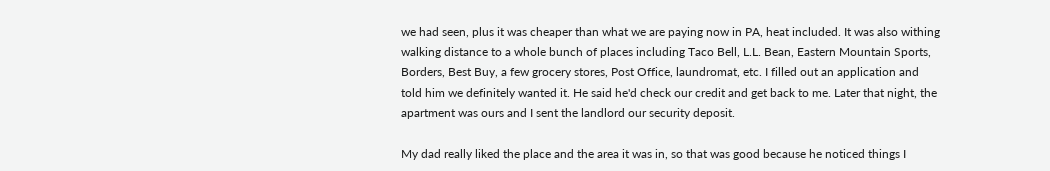we had seen, plus it was cheaper than what we are paying now in PA, heat included. It was also withing walking distance to a whole bunch of places including Taco Bell, L.L. Bean, Eastern Mountain Sports, Borders, Best Buy, a few grocery stores, Post Office, laundromat, etc. I filled out an application and told him we definitely wanted it. He said he'd check our credit and get back to me. Later that night, the apartment was ours and I sent the landlord our security deposit.

My dad really liked the place and the area it was in, so that was good because he noticed things I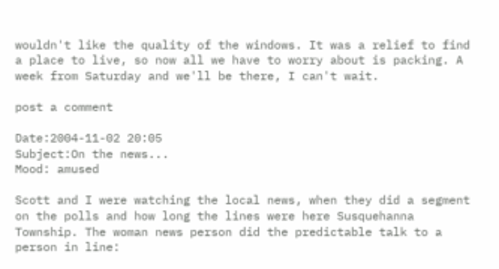wouldn't like the quality of the windows. It was a relief to find a place to live, so now all we have to worry about is packing. A week from Saturday and we'll be there, I can't wait.

post a comment

Date:2004-11-02 20:05
Subject:On the news...
Mood: amused

Scott and I were watching the local news, when they did a segment on the polls and how long the lines were here Susquehanna Township. The woman news person did the predictable talk to a person in line: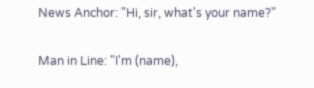News Anchor: "Hi, sir, what's your name?"

Man in Line: "I'm (name),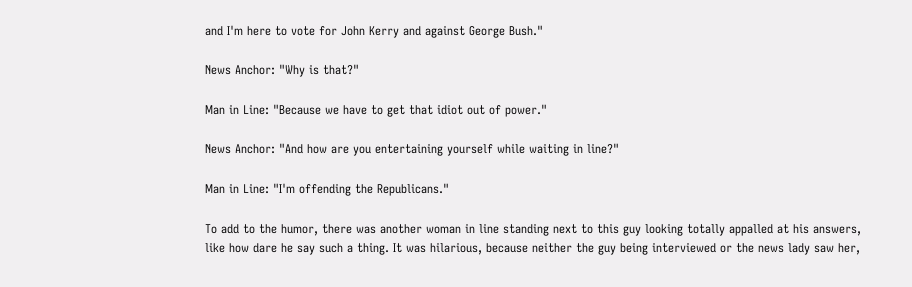and I'm here to vote for John Kerry and against George Bush."

News Anchor: "Why is that?"

Man in Line: "Because we have to get that idiot out of power."

News Anchor: "And how are you entertaining yourself while waiting in line?"

Man in Line: "I'm offending the Republicans."

To add to the humor, there was another woman in line standing next to this guy looking totally appalled at his answers, like how dare he say such a thing. It was hilarious, because neither the guy being interviewed or the news lady saw her,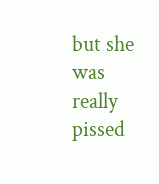but she was really pissed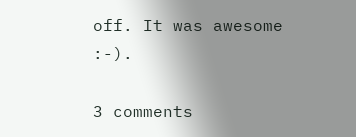off. It was awesome :-).

3 comments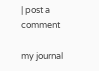| post a comment

my journal